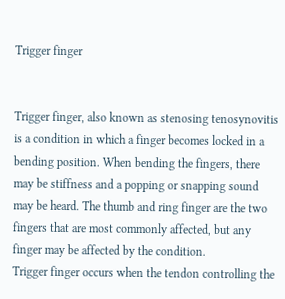Trigger finger


Trigger finger, also known as stenosing tenosynovitis is a condition in which a finger becomes locked in a bending position. When bending the fingers, there may be stiffness and a popping or snapping sound may be heard. The thumb and ring finger are the two fingers that are most commonly affected, but any finger may be affected by the condition.
Trigger finger occurs when the tendon controlling the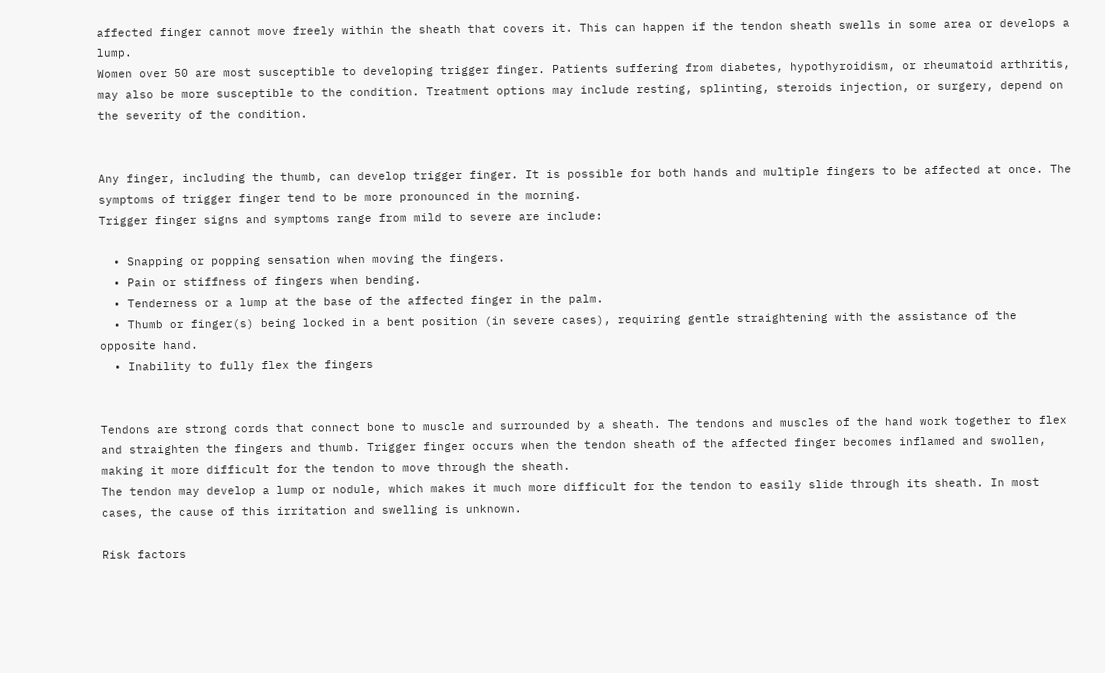affected finger cannot move freely within the sheath that covers it. This can happen if the tendon sheath swells in some area or develops a lump.
Women over 50 are most susceptible to developing trigger finger. Patients suffering from diabetes, hypothyroidism, or rheumatoid arthritis, may also be more susceptible to the condition. Treatment options may include resting, splinting, steroids injection, or surgery, depend on the severity of the condition.


Any finger, including the thumb, can develop trigger finger. It is possible for both hands and multiple fingers to be affected at once. The symptoms of trigger finger tend to be more pronounced in the morning.
Trigger finger signs and symptoms range from mild to severe are include:

  • Snapping or popping sensation when moving the fingers.
  • Pain or stiffness of fingers when bending.
  • Tenderness or a lump at the base of the affected finger in the palm.
  • Thumb or finger(s) being locked in a bent position (in severe cases), requiring gentle straightening with the assistance of the opposite hand.
  • Inability to fully flex the fingers


Tendons are strong cords that connect bone to muscle and surrounded by a sheath. The tendons and muscles of the hand work together to flex and straighten the fingers and thumb. Trigger finger occurs when the tendon sheath of the affected finger becomes inflamed and swollen, making it more difficult for the tendon to move through the sheath.
The tendon may develop a lump or nodule, which makes it much more difficult for the tendon to easily slide through its sheath. In most cases, the cause of this irritation and swelling is unknown.

Risk factors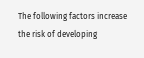The following factors increase the risk of developing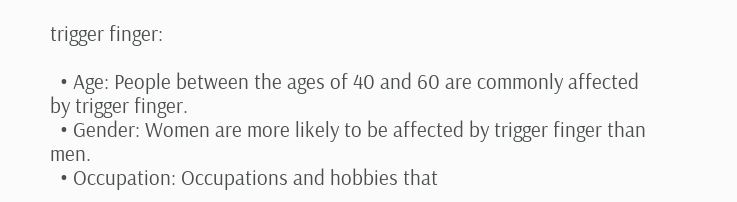trigger finger:

  • Age: People between the ages of 40 and 60 are commonly affected by trigger finger.
  • Gender: Women are more likely to be affected by trigger finger than men.
  • Occupation: Occupations and hobbies that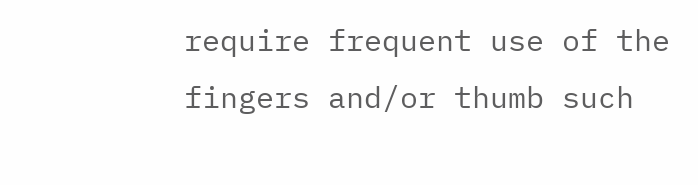require frequent use of the fingers and/or thumb such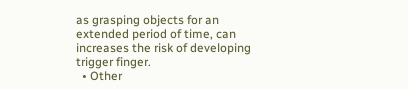as grasping objects for an extended period of time, can increases the risk of developing trigger finger.
  • Other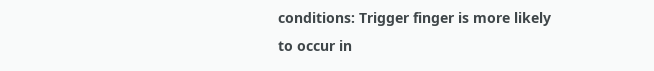conditions: Trigger finger is more likely to occur in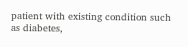patient with existing condition such as diabetes,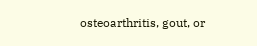osteoarthritis, gout, or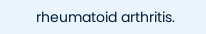rheumatoid arthritis.